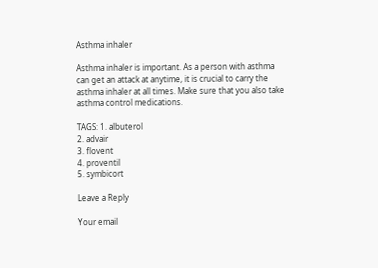Asthma inhaler

Asthma inhaler is important. As a person with asthma can get an attack at anytime, it is crucial to carry the asthma inhaler at all times. Make sure that you also take asthma control medications.

TAGS: 1. albuterol
2. advair
3. flovent
4. proventil
5. symbicort

Leave a Reply

Your email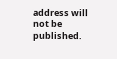address will not be published.